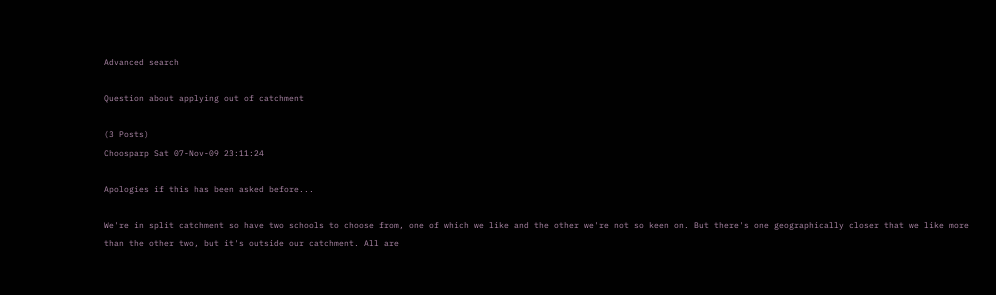Advanced search

Question about applying out of catchment

(3 Posts)
Choosparp Sat 07-Nov-09 23:11:24

Apologies if this has been asked before...

We're in split catchment so have two schools to choose from, one of which we like and the other we're not so keen on. But there's one geographically closer that we like more than the other two, but it's outside our catchment. All are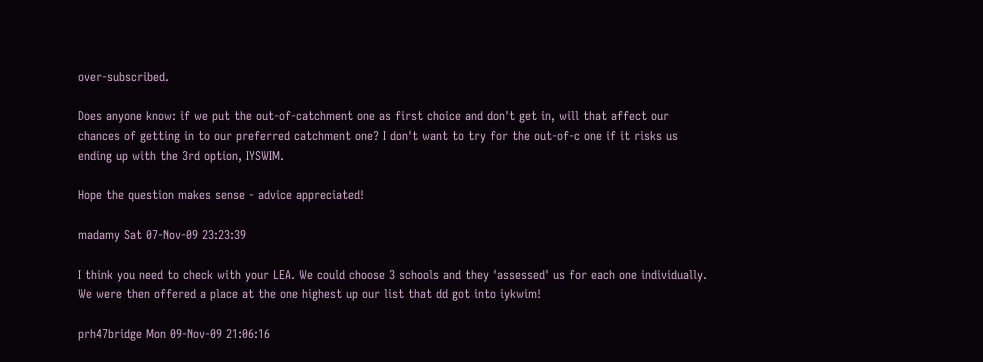over-subscribed.

Does anyone know: if we put the out-of-catchment one as first choice and don't get in, will that affect our chances of getting in to our preferred catchment one? I don't want to try for the out-of-c one if it risks us ending up with the 3rd option, IYSWIM.

Hope the question makes sense - advice appreciated!

madamy Sat 07-Nov-09 23:23:39

I think you need to check with your LEA. We could choose 3 schools and they 'assessed' us for each one individually. We were then offered a place at the one highest up our list that dd got into iykwim!

prh47bridge Mon 09-Nov-09 21:06:16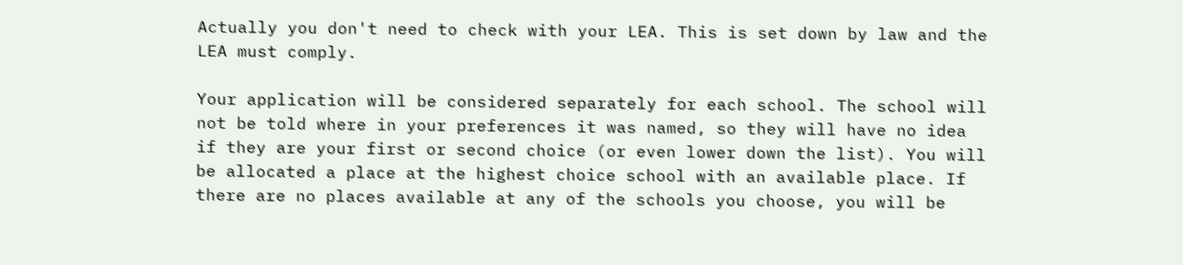Actually you don't need to check with your LEA. This is set down by law and the LEA must comply.

Your application will be considered separately for each school. The school will not be told where in your preferences it was named, so they will have no idea if they are your first or second choice (or even lower down the list). You will be allocated a place at the highest choice school with an available place. If there are no places available at any of the schools you choose, you will be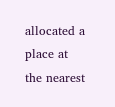allocated a place at the nearest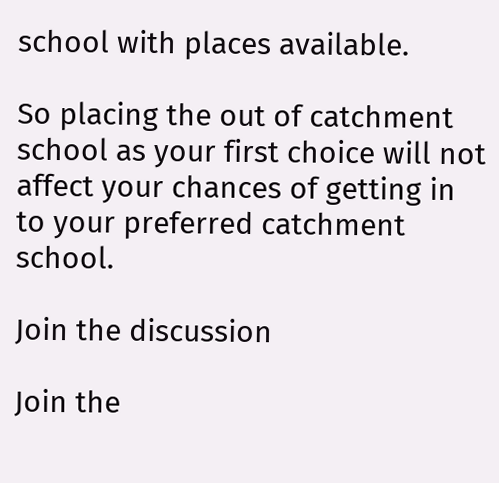school with places available.

So placing the out of catchment school as your first choice will not affect your chances of getting in to your preferred catchment school.

Join the discussion

Join the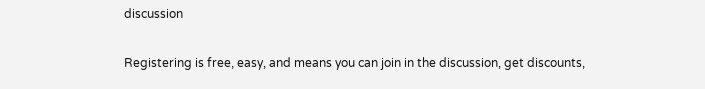discussion

Registering is free, easy, and means you can join in the discussion, get discounts,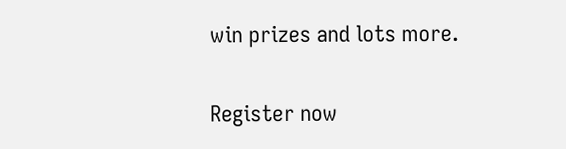win prizes and lots more.

Register now